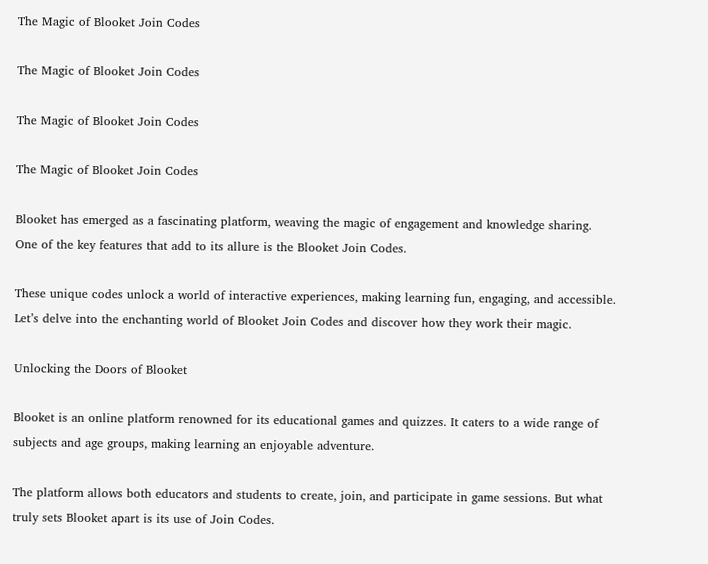The Magic of Blooket Join Codes

The Magic of Blooket Join Codes

The Magic of Blooket Join Codes

The Magic of Blooket Join Codes

Blooket has emerged as a fascinating platform, weaving the magic of engagement and knowledge sharing. One of the key features that add to its allure is the Blooket Join Codes.

These unique codes unlock a world of interactive experiences, making learning fun, engaging, and accessible. Let’s delve into the enchanting world of Blooket Join Codes and discover how they work their magic.

Unlocking the Doors of Blooket

Blooket is an online platform renowned for its educational games and quizzes. It caters to a wide range of subjects and age groups, making learning an enjoyable adventure.

The platform allows both educators and students to create, join, and participate in game sessions. But what truly sets Blooket apart is its use of Join Codes.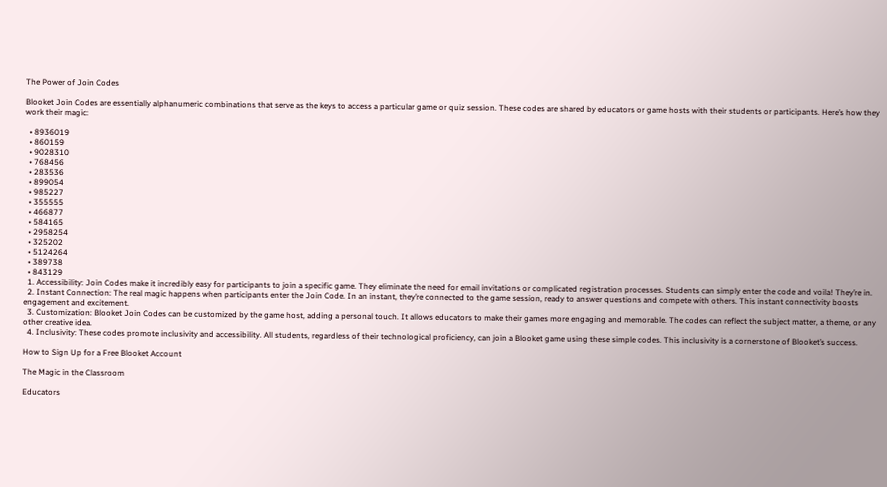The Power of Join Codes

Blooket Join Codes are essentially alphanumeric combinations that serve as the keys to access a particular game or quiz session. These codes are shared by educators or game hosts with their students or participants. Here’s how they work their magic:

  • 8936019
  • 860159
  • 9028310
  • 768456
  • 283536
  • 899054
  • 985227
  • 355555
  • 466877
  • 584165
  • 2958254
  • 325202
  • 5124264
  • 389738
  • 843129
  1. Accessibility: Join Codes make it incredibly easy for participants to join a specific game. They eliminate the need for email invitations or complicated registration processes. Students can simply enter the code and voila! They’re in.
  2. Instant Connection: The real magic happens when participants enter the Join Code. In an instant, they’re connected to the game session, ready to answer questions and compete with others. This instant connectivity boosts engagement and excitement.
  3. Customization: Blooket Join Codes can be customized by the game host, adding a personal touch. It allows educators to make their games more engaging and memorable. The codes can reflect the subject matter, a theme, or any other creative idea.
  4. Inclusivity: These codes promote inclusivity and accessibility. All students, regardless of their technological proficiency, can join a Blooket game using these simple codes. This inclusivity is a cornerstone of Blooket’s success.

How to Sign Up for a Free Blooket Account

The Magic in the Classroom

Educators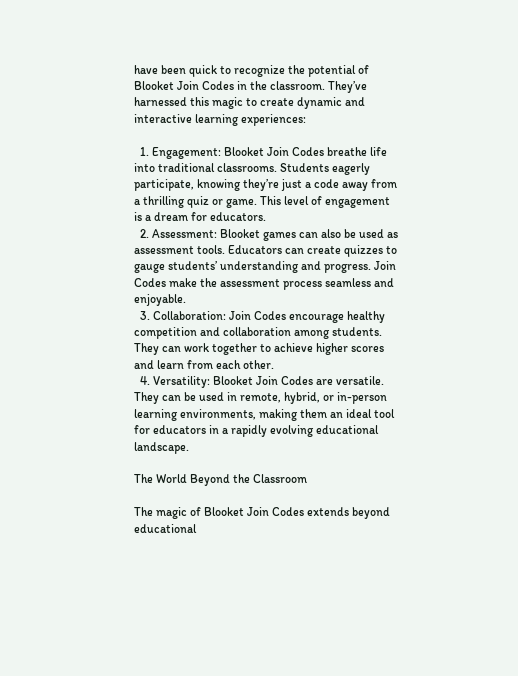have been quick to recognize the potential of Blooket Join Codes in the classroom. They’ve harnessed this magic to create dynamic and interactive learning experiences:

  1. Engagement: Blooket Join Codes breathe life into traditional classrooms. Students eagerly participate, knowing they’re just a code away from a thrilling quiz or game. This level of engagement is a dream for educators.
  2. Assessment: Blooket games can also be used as assessment tools. Educators can create quizzes to gauge students’ understanding and progress. Join Codes make the assessment process seamless and enjoyable.
  3. Collaboration: Join Codes encourage healthy competition and collaboration among students. They can work together to achieve higher scores and learn from each other.
  4. Versatility: Blooket Join Codes are versatile. They can be used in remote, hybrid, or in-person learning environments, making them an ideal tool for educators in a rapidly evolving educational landscape.

The World Beyond the Classroom

The magic of Blooket Join Codes extends beyond educational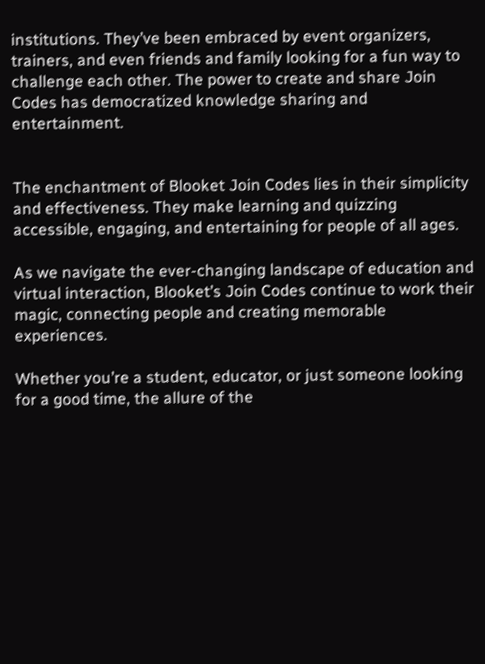institutions. They’ve been embraced by event organizers, trainers, and even friends and family looking for a fun way to challenge each other. The power to create and share Join Codes has democratized knowledge sharing and entertainment.


The enchantment of Blooket Join Codes lies in their simplicity and effectiveness. They make learning and quizzing accessible, engaging, and entertaining for people of all ages.

As we navigate the ever-changing landscape of education and virtual interaction, Blooket’s Join Codes continue to work their magic, connecting people and creating memorable experiences.

Whether you’re a student, educator, or just someone looking for a good time, the allure of the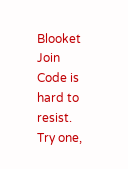Blooket Join Code is hard to resist. Try one,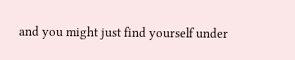and you might just find yourself under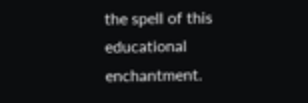the spell of this educational enchantment.